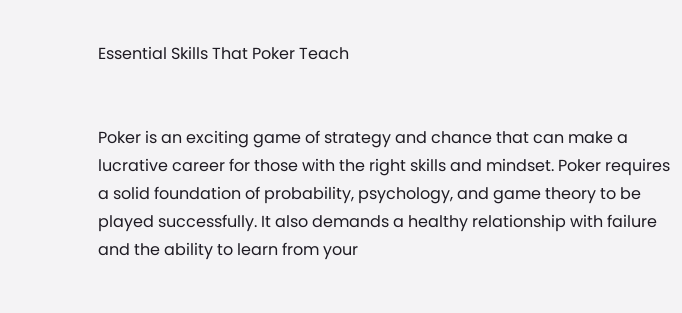Essential Skills That Poker Teach


Poker is an exciting game of strategy and chance that can make a lucrative career for those with the right skills and mindset. Poker requires a solid foundation of probability, psychology, and game theory to be played successfully. It also demands a healthy relationship with failure and the ability to learn from your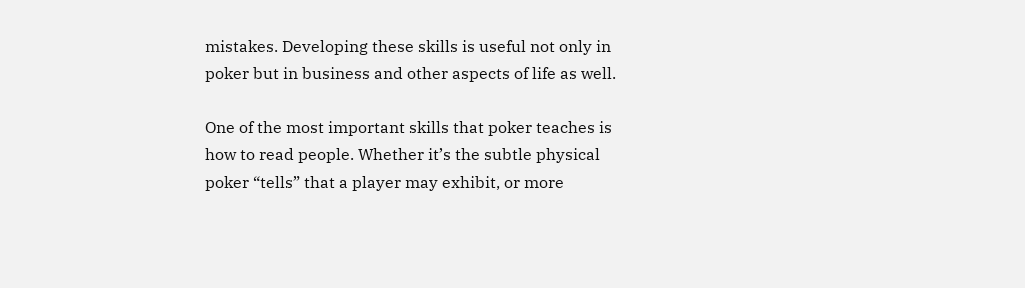mistakes. Developing these skills is useful not only in poker but in business and other aspects of life as well.

One of the most important skills that poker teaches is how to read people. Whether it’s the subtle physical poker “tells” that a player may exhibit, or more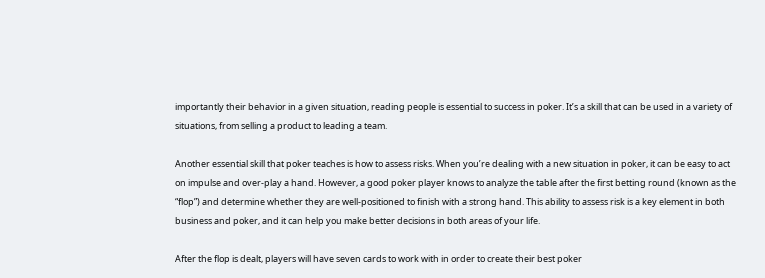importantly their behavior in a given situation, reading people is essential to success in poker. It’s a skill that can be used in a variety of situations, from selling a product to leading a team.

Another essential skill that poker teaches is how to assess risks. When you’re dealing with a new situation in poker, it can be easy to act on impulse and over-play a hand. However, a good poker player knows to analyze the table after the first betting round (known as the “flop”) and determine whether they are well-positioned to finish with a strong hand. This ability to assess risk is a key element in both business and poker, and it can help you make better decisions in both areas of your life.

After the flop is dealt, players will have seven cards to work with in order to create their best poker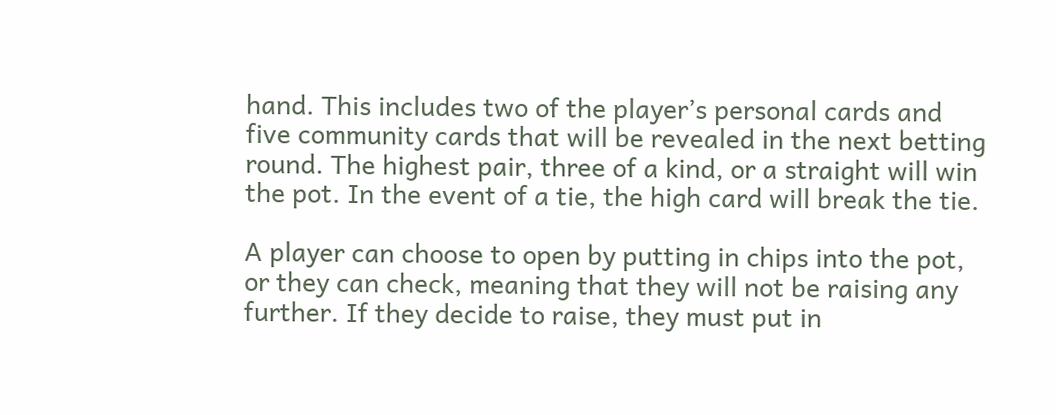hand. This includes two of the player’s personal cards and five community cards that will be revealed in the next betting round. The highest pair, three of a kind, or a straight will win the pot. In the event of a tie, the high card will break the tie.

A player can choose to open by putting in chips into the pot, or they can check, meaning that they will not be raising any further. If they decide to raise, they must put in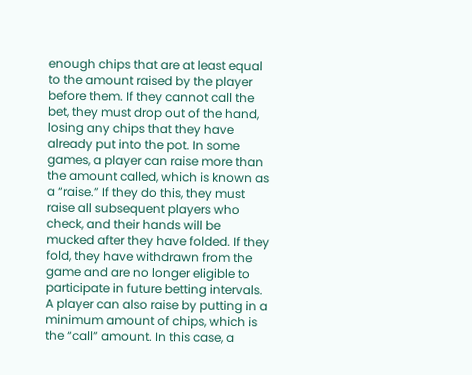enough chips that are at least equal to the amount raised by the player before them. If they cannot call the bet, they must drop out of the hand, losing any chips that they have already put into the pot. In some games, a player can raise more than the amount called, which is known as a “raise.” If they do this, they must raise all subsequent players who check, and their hands will be mucked after they have folded. If they fold, they have withdrawn from the game and are no longer eligible to participate in future betting intervals. A player can also raise by putting in a minimum amount of chips, which is the “call” amount. In this case, a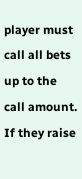player must call all bets up to the call amount. If they raise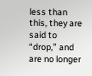less than this, they are said to “drop,” and are no longer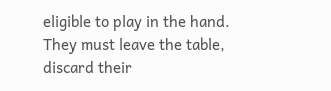eligible to play in the hand. They must leave the table, discard their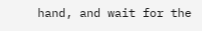hand, and wait for the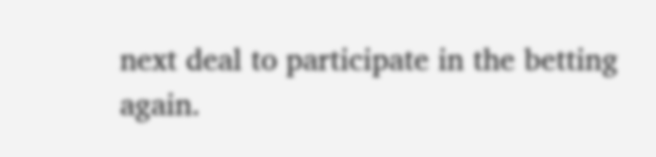next deal to participate in the betting again.